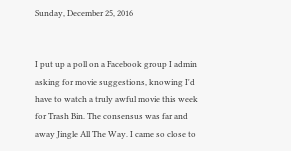Sunday, December 25, 2016


I put up a poll on a Facebook group I admin asking for movie suggestions, knowing I'd have to watch a truly awful movie this week for Trash Bin. The consensus was far and away Jingle All The Way. I came so close to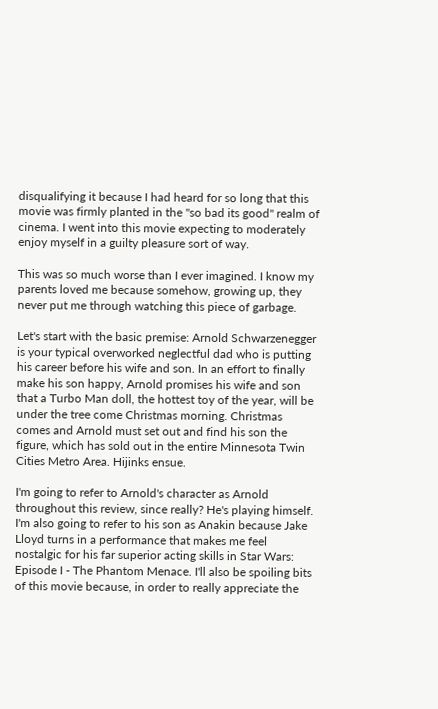disqualifying it because I had heard for so long that this movie was firmly planted in the "so bad its good" realm of cinema. I went into this movie expecting to moderately enjoy myself in a guilty pleasure sort of way.

This was so much worse than I ever imagined. I know my parents loved me because somehow, growing up, they never put me through watching this piece of garbage.

Let's start with the basic premise: Arnold Schwarzenegger is your typical overworked neglectful dad who is putting his career before his wife and son. In an effort to finally make his son happy, Arnold promises his wife and son that a Turbo Man doll, the hottest toy of the year, will be under the tree come Christmas morning. Christmas comes and Arnold must set out and find his son the figure, which has sold out in the entire Minnesota Twin Cities Metro Area. Hijinks ensue.

I'm going to refer to Arnold's character as Arnold throughout this review, since really? He's playing himself. I'm also going to refer to his son as Anakin because Jake Lloyd turns in a performance that makes me feel nostalgic for his far superior acting skills in Star Wars: Episode I - The Phantom Menace. I'll also be spoiling bits of this movie because, in order to really appreciate the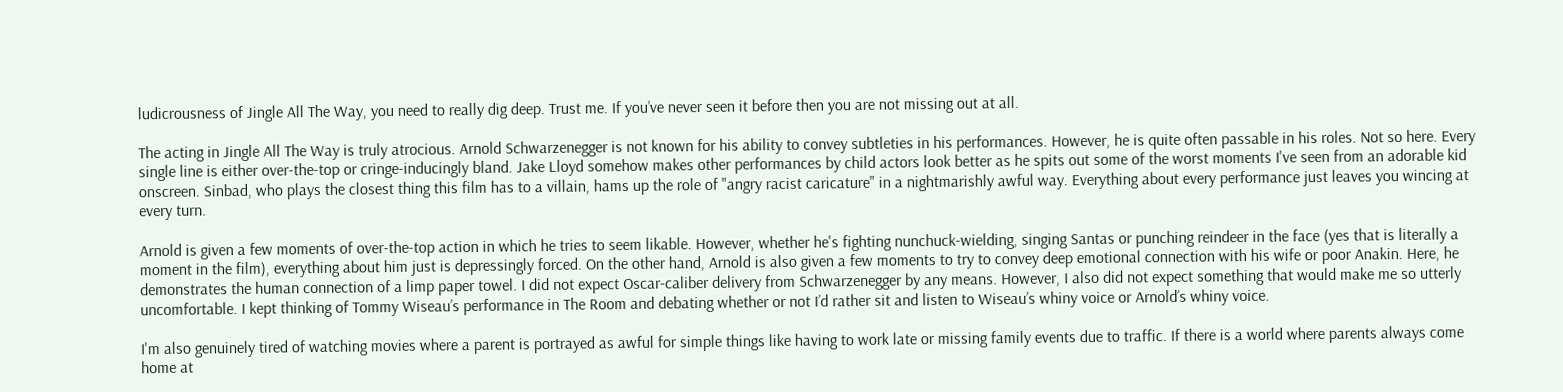ludicrousness of Jingle All The Way, you need to really dig deep. Trust me. If you’ve never seen it before then you are not missing out at all.

The acting in Jingle All The Way is truly atrocious. Arnold Schwarzenegger is not known for his ability to convey subtleties in his performances. However, he is quite often passable in his roles. Not so here. Every single line is either over-the-top or cringe-inducingly bland. Jake Lloyd somehow makes other performances by child actors look better as he spits out some of the worst moments I've seen from an adorable kid onscreen. Sinbad, who plays the closest thing this film has to a villain, hams up the role of "angry racist caricature" in a nightmarishly awful way. Everything about every performance just leaves you wincing at every turn.

Arnold is given a few moments of over-the-top action in which he tries to seem likable. However, whether he's fighting nunchuck-wielding, singing Santas or punching reindeer in the face (yes that is literally a moment in the film), everything about him just is depressingly forced. On the other hand, Arnold is also given a few moments to try to convey deep emotional connection with his wife or poor Anakin. Here, he demonstrates the human connection of a limp paper towel. I did not expect Oscar-caliber delivery from Schwarzenegger by any means. However, I also did not expect something that would make me so utterly uncomfortable. I kept thinking of Tommy Wiseau’s performance in The Room and debating whether or not I’d rather sit and listen to Wiseau’s whiny voice or Arnold’s whiny voice.

I'm also genuinely tired of watching movies where a parent is portrayed as awful for simple things like having to work late or missing family events due to traffic. If there is a world where parents always come home at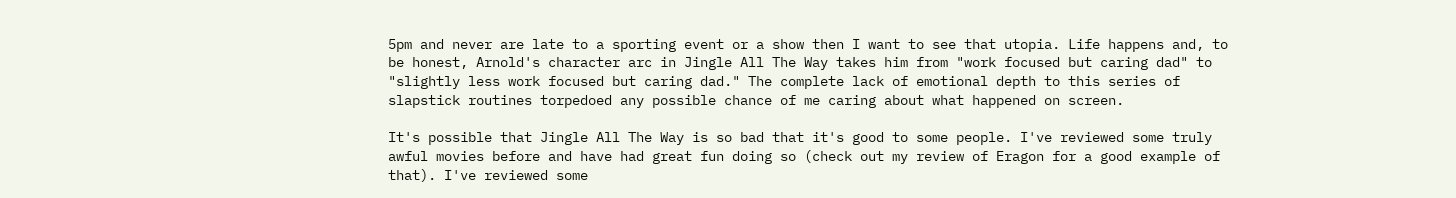5pm and never are late to a sporting event or a show then I want to see that utopia. Life happens and, to be honest, Arnold's character arc in Jingle All The Way takes him from "work focused but caring dad" to "slightly less work focused but caring dad." The complete lack of emotional depth to this series of slapstick routines torpedoed any possible chance of me caring about what happened on screen.

It's possible that Jingle All The Way is so bad that it's good to some people. I've reviewed some truly awful movies before and have had great fun doing so (check out my review of Eragon for a good example of that). I've reviewed some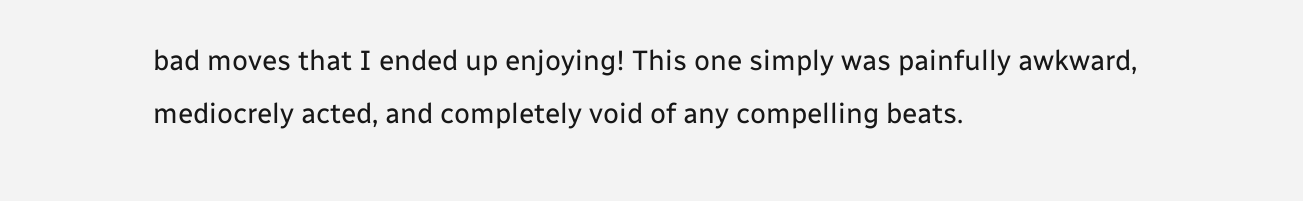bad moves that I ended up enjoying! This one simply was painfully awkward, mediocrely acted, and completely void of any compelling beats.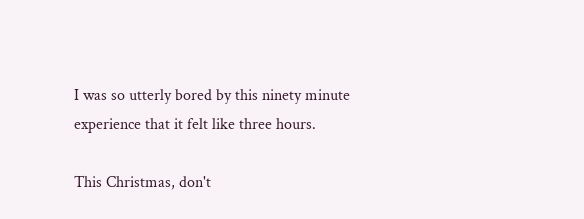I was so utterly bored by this ninety minute experience that it felt like three hours.

This Christmas, don't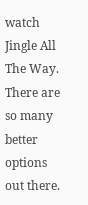watch Jingle All The Way. There are so many better options out there.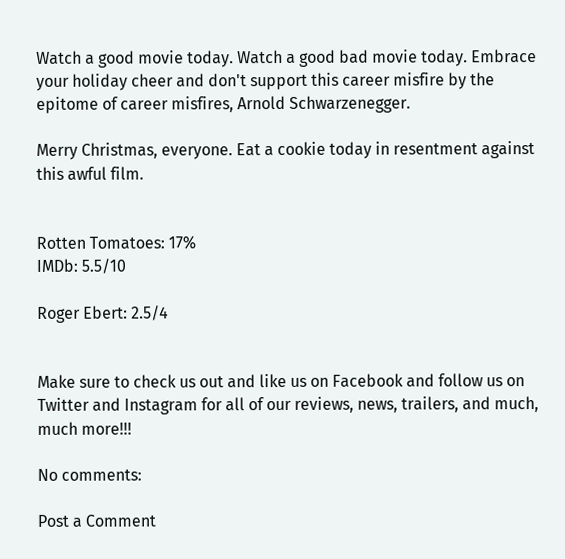Watch a good movie today. Watch a good bad movie today. Embrace your holiday cheer and don't support this career misfire by the epitome of career misfires, Arnold Schwarzenegger.

Merry Christmas, everyone. Eat a cookie today in resentment against this awful film.


Rotten Tomatoes: 17%
IMDb: 5.5/10

Roger Ebert: 2.5/4


Make sure to check us out and like us on Facebook and follow us on Twitter and Instagram for all of our reviews, news, trailers, and much, much more!!!

No comments:

Post a Comment